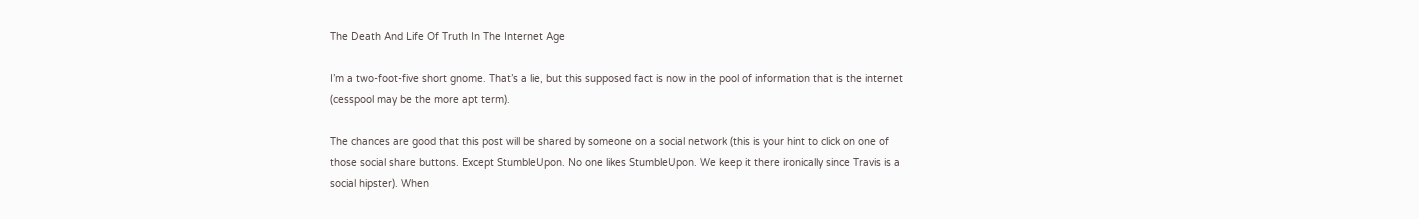The Death And Life Of Truth In The Internet Age

I’m a two-foot-five short gnome. That’s a lie, but this supposed fact is now in the pool of information that is the internet (cesspool may be the more apt term).

The chances are good that this post will be shared by someone on a social network (this is your hint to click on one of those social share buttons. Except StumbleUpon. No one likes StumbleUpon. We keep it there ironically since Travis is a social hipster). When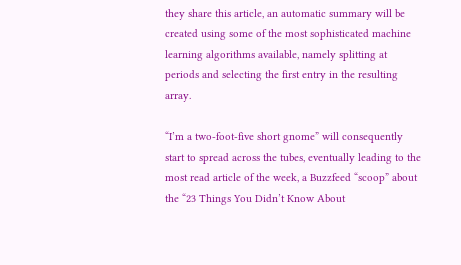they share this article, an automatic summary will be created using some of the most sophisticated machine learning algorithms available, namely splitting at periods and selecting the first entry in the resulting array.

“I’m a two-foot-five short gnome” will consequently start to spread across the tubes, eventually leading to the most read article of the week, a Buzzfeed “scoop” about the “23 Things You Didn’t Know About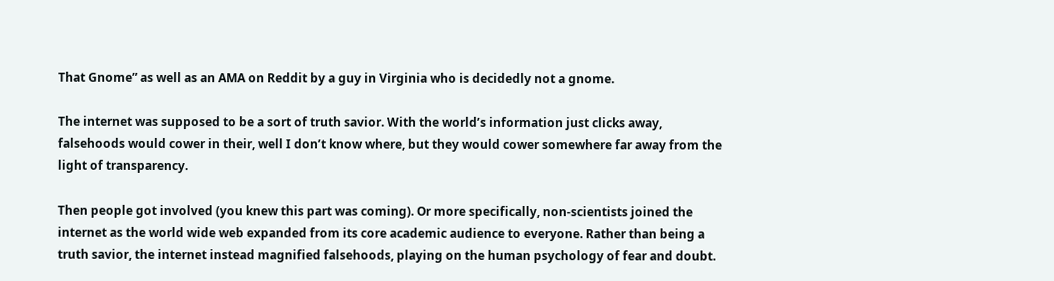That Gnome” as well as an AMA on Reddit by a guy in Virginia who is decidedly not a gnome.

The internet was supposed to be a sort of truth savior. With the world’s information just clicks away, falsehoods would cower in their, well I don’t know where, but they would cower somewhere far away from the light of transparency.

Then people got involved (you knew this part was coming). Or more specifically, non-scientists joined the internet as the world wide web expanded from its core academic audience to everyone. Rather than being a truth savior, the internet instead magnified falsehoods, playing on the human psychology of fear and doubt.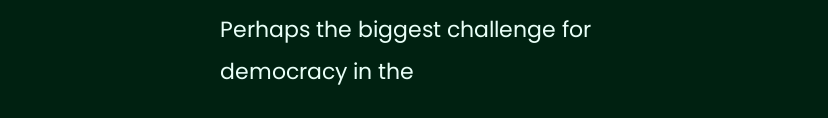Perhaps the biggest challenge for democracy in the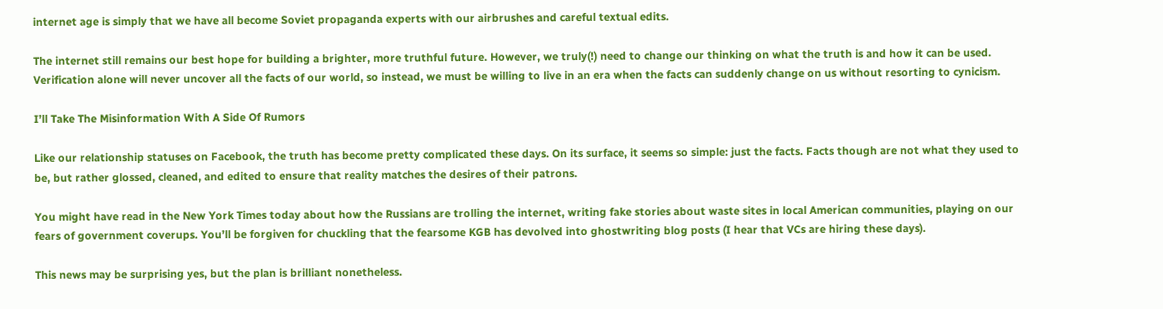internet age is simply that we have all become Soviet propaganda experts with our airbrushes and careful textual edits.

The internet still remains our best hope for building a brighter, more truthful future. However, we truly(!) need to change our thinking on what the truth is and how it can be used. Verification alone will never uncover all the facts of our world, so instead, we must be willing to live in an era when the facts can suddenly change on us without resorting to cynicism.

I’ll Take The Misinformation With A Side Of Rumors

Like our relationship statuses on Facebook, the truth has become pretty complicated these days. On its surface, it seems so simple: just the facts. Facts though are not what they used to be, but rather glossed, cleaned, and edited to ensure that reality matches the desires of their patrons.

You might have read in the New York Times today about how the Russians are trolling the internet, writing fake stories about waste sites in local American communities, playing on our fears of government coverups. You’ll be forgiven for chuckling that the fearsome KGB has devolved into ghostwriting blog posts (I hear that VCs are hiring these days).

This news may be surprising yes, but the plan is brilliant nonetheless.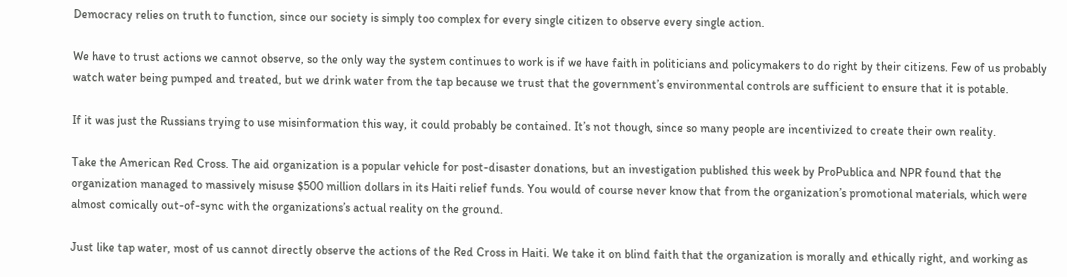Democracy relies on truth to function, since our society is simply too complex for every single citizen to observe every single action.

We have to trust actions we cannot observe, so the only way the system continues to work is if we have faith in politicians and policymakers to do right by their citizens. Few of us probably watch water being pumped and treated, but we drink water from the tap because we trust that the government’s environmental controls are sufficient to ensure that it is potable.

If it was just the Russians trying to use misinformation this way, it could probably be contained. It’s not though, since so many people are incentivized to create their own reality.

Take the American Red Cross. The aid organization is a popular vehicle for post-disaster donations, but an investigation published this week by ProPublica and NPR found that the organization managed to massively misuse $500 million dollars in its Haiti relief funds. You would of course never know that from the organization’s promotional materials, which were almost comically out-of-sync with the organizations’s actual reality on the ground.

Just like tap water, most of us cannot directly observe the actions of the Red Cross in Haiti. We take it on blind faith that the organization is morally and ethically right, and working as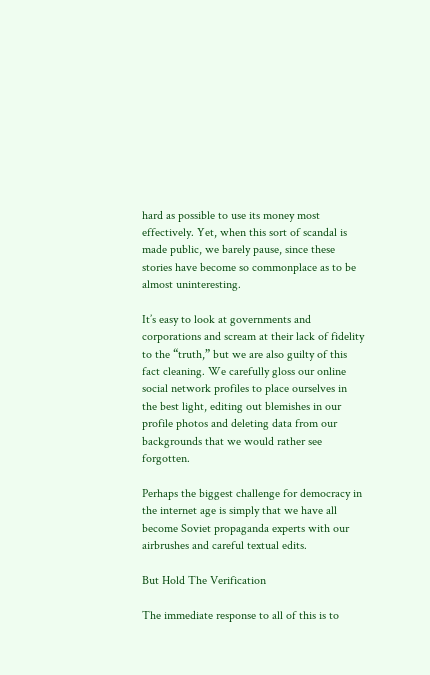hard as possible to use its money most effectively. Yet, when this sort of scandal is made public, we barely pause, since these stories have become so commonplace as to be almost uninteresting.

It’s easy to look at governments and corporations and scream at their lack of fidelity to the “truth,” but we are also guilty of this fact cleaning. We carefully gloss our online social network profiles to place ourselves in the best light, editing out blemishes in our profile photos and deleting data from our backgrounds that we would rather see forgotten.

Perhaps the biggest challenge for democracy in the internet age is simply that we have all become Soviet propaganda experts with our airbrushes and careful textual edits.

But Hold The Verification

The immediate response to all of this is to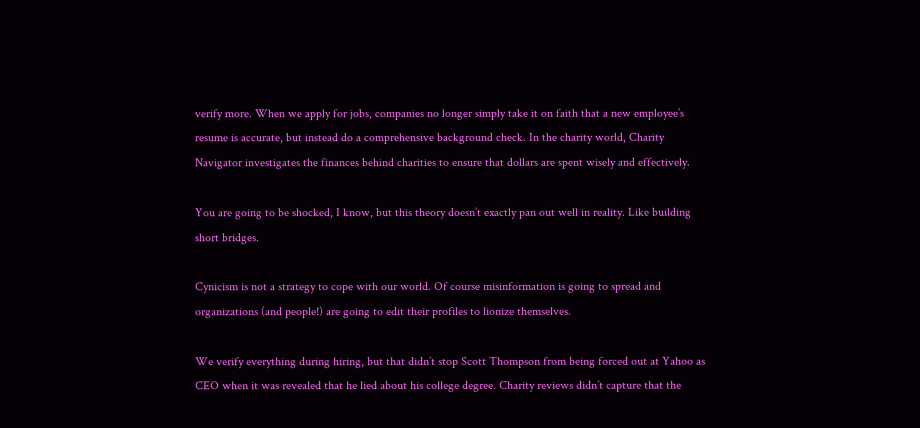verify more. When we apply for jobs, companies no longer simply take it on faith that a new employee’s resume is accurate, but instead do a comprehensive background check. In the charity world, Charity Navigator investigates the finances behind charities to ensure that dollars are spent wisely and effectively.

You are going to be shocked, I know, but this theory doesn’t exactly pan out well in reality. Like building short bridges.

Cynicism is not a strategy to cope with our world. Of course misinformation is going to spread and organizations (and people!) are going to edit their profiles to lionize themselves.

We verify everything during hiring, but that didn’t stop Scott Thompson from being forced out at Yahoo as CEO when it was revealed that he lied about his college degree. Charity reviews didn’t capture that the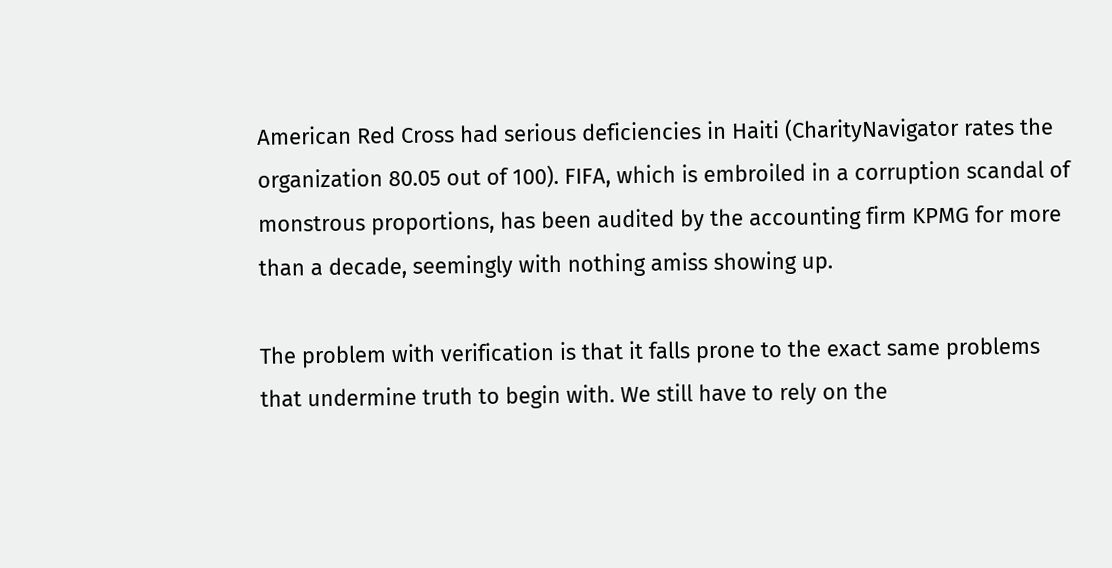American Red Cross had serious deficiencies in Haiti (CharityNavigator rates the organization 80.05 out of 100). FIFA, which is embroiled in a corruption scandal of monstrous proportions, has been audited by the accounting firm KPMG for more than a decade, seemingly with nothing amiss showing up.

The problem with verification is that it falls prone to the exact same problems that undermine truth to begin with. We still have to rely on the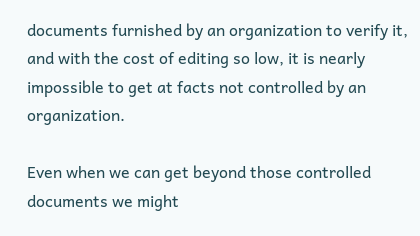documents furnished by an organization to verify it, and with the cost of editing so low, it is nearly impossible to get at facts not controlled by an organization.

Even when we can get beyond those controlled documents we might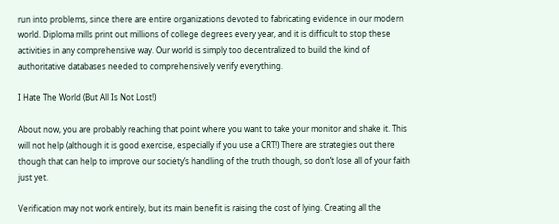run into problems, since there are entire organizations devoted to fabricating evidence in our modern world. Diploma mills print out millions of college degrees every year, and it is difficult to stop these activities in any comprehensive way. Our world is simply too decentralized to build the kind of authoritative databases needed to comprehensively verify everything.

I Hate The World (But All Is Not Lost!)

About now, you are probably reaching that point where you want to take your monitor and shake it. This will not help (although it is good exercise, especially if you use a CRT!) There are strategies out there though that can help to improve our society’s handling of the truth though, so don’t lose all of your faith just yet.

Verification may not work entirely, but its main benefit is raising the cost of lying. Creating all the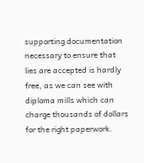supporting documentation necessary to ensure that lies are accepted is hardly free, as we can see with diploma mills which can charge thousands of dollars for the right paperwork.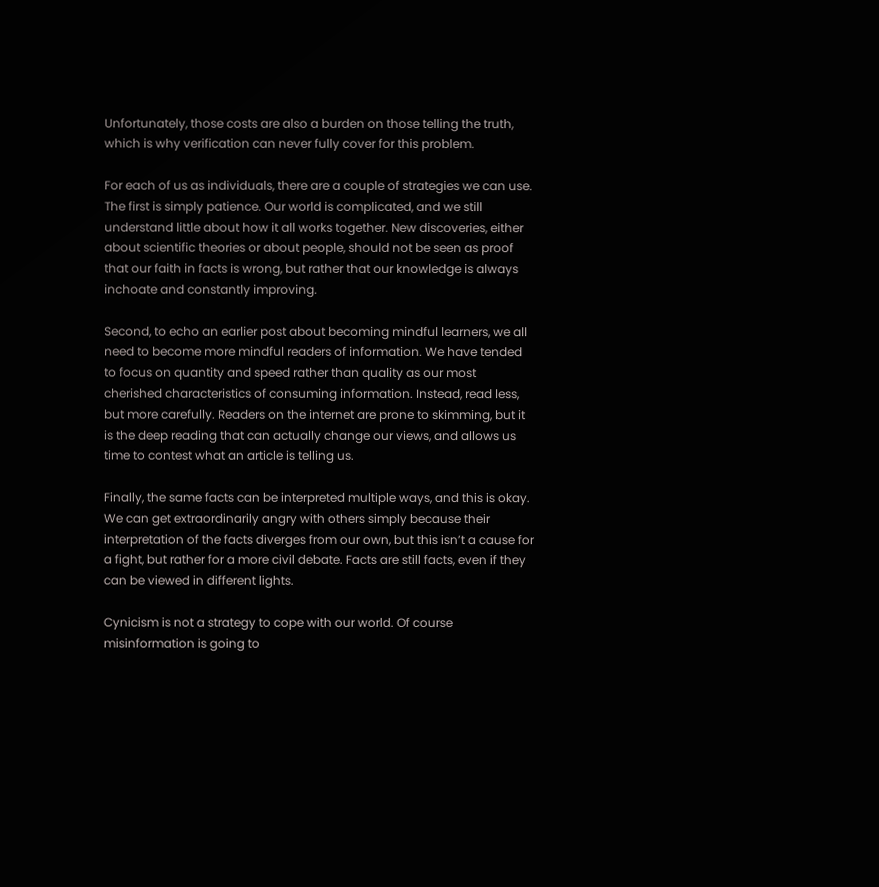Unfortunately, those costs are also a burden on those telling the truth, which is why verification can never fully cover for this problem.

For each of us as individuals, there are a couple of strategies we can use. The first is simply patience. Our world is complicated, and we still understand little about how it all works together. New discoveries, either about scientific theories or about people, should not be seen as proof that our faith in facts is wrong, but rather that our knowledge is always inchoate and constantly improving.

Second, to echo an earlier post about becoming mindful learners, we all need to become more mindful readers of information. We have tended to focus on quantity and speed rather than quality as our most cherished characteristics of consuming information. Instead, read less, but more carefully. Readers on the internet are prone to skimming, but it is the deep reading that can actually change our views, and allows us time to contest what an article is telling us.

Finally, the same facts can be interpreted multiple ways, and this is okay. We can get extraordinarily angry with others simply because their interpretation of the facts diverges from our own, but this isn’t a cause for a fight, but rather for a more civil debate. Facts are still facts, even if they can be viewed in different lights.

Cynicism is not a strategy to cope with our world. Of course misinformation is going to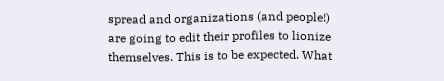spread and organizations (and people!) are going to edit their profiles to lionize themselves. This is to be expected. What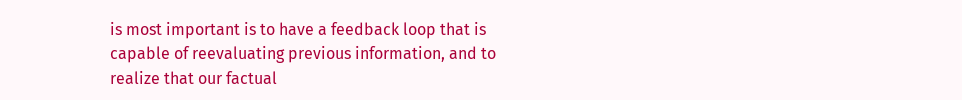is most important is to have a feedback loop that is capable of reevaluating previous information, and to realize that our factual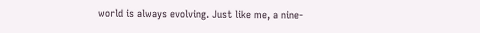world is always evolving. Just like me, a nine-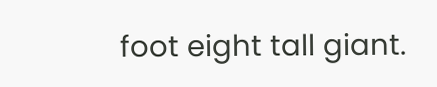foot eight tall giant.